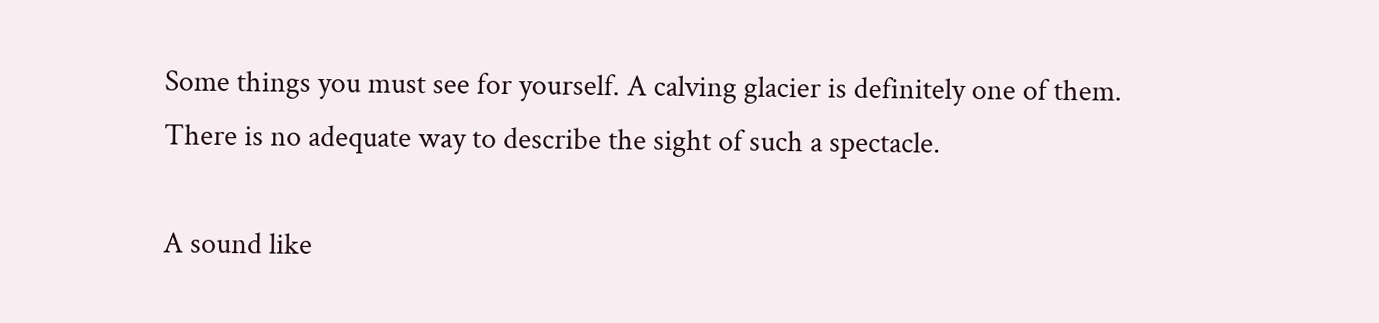Some things you must see for yourself. A calving glacier is definitely one of them. There is no adequate way to describe the sight of such a spectacle.

A sound like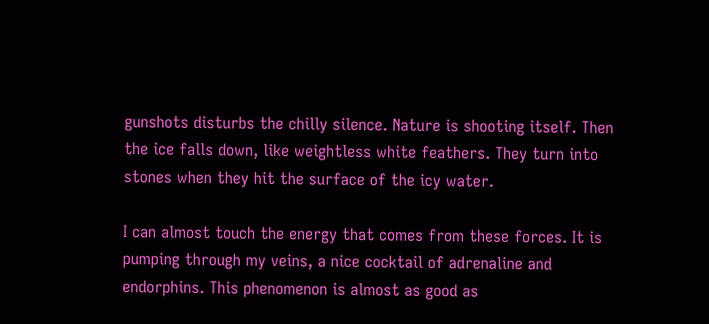gunshots disturbs the chilly silence. Nature is shooting itself. Then the ice falls down, like weightless white feathers. They turn into stones when they hit the surface of the icy water.

I can almost touch the energy that comes from these forces. It is pumping through my veins, a nice cocktail of adrenaline and endorphins. This phenomenon is almost as good as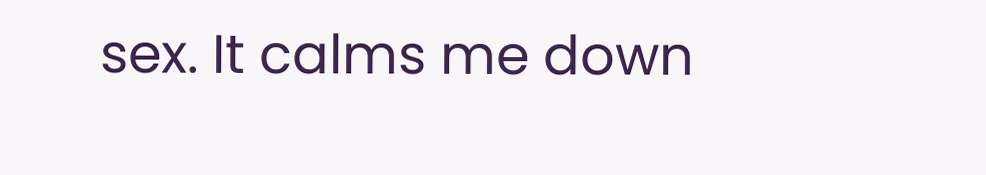sex. It calms me down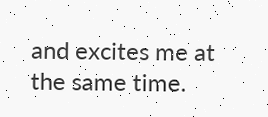and excites me at the same time.